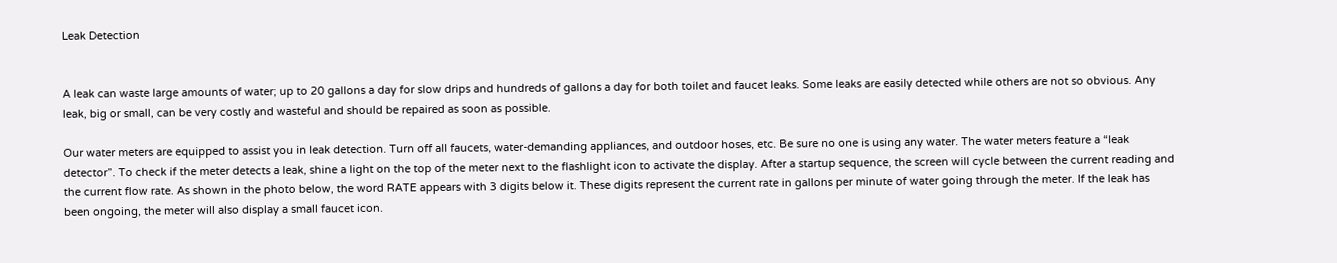Leak Detection


A leak can waste large amounts of water; up to 20 gallons a day for slow drips and hundreds of gallons a day for both toilet and faucet leaks. Some leaks are easily detected while others are not so obvious. Any leak, big or small, can be very costly and wasteful and should be repaired as soon as possible.

Our water meters are equipped to assist you in leak detection. Turn off all faucets, water-demanding appliances, and outdoor hoses, etc. Be sure no one is using any water. The water meters feature a “leak detector”. To check if the meter detects a leak, shine a light on the top of the meter next to the flashlight icon to activate the display. After a startup sequence, the screen will cycle between the current reading and the current flow rate. As shown in the photo below, the word RATE appears with 3 digits below it. These digits represent the current rate in gallons per minute of water going through the meter. If the leak has been ongoing, the meter will also display a small faucet icon.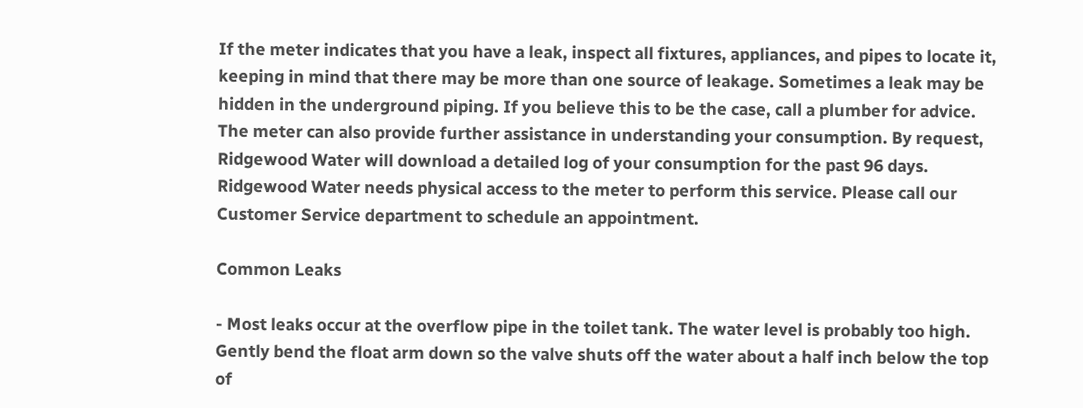If the meter indicates that you have a leak, inspect all fixtures, appliances, and pipes to locate it, keeping in mind that there may be more than one source of leakage. Sometimes a leak may be hidden in the underground piping. If you believe this to be the case, call a plumber for advice. The meter can also provide further assistance in understanding your consumption. By request, Ridgewood Water will download a detailed log of your consumption for the past 96 days. Ridgewood Water needs physical access to the meter to perform this service. Please call our Customer Service department to schedule an appointment.

Common Leaks

- Most leaks occur at the overflow pipe in the toilet tank. The water level is probably too high. Gently bend the float arm down so the valve shuts off the water about a half inch below the top of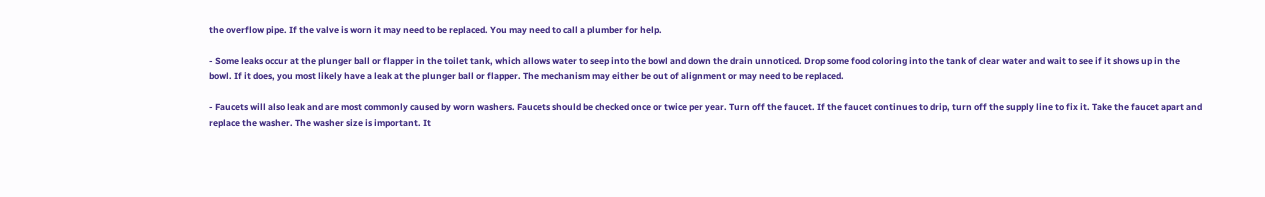the overflow pipe. If the valve is worn it may need to be replaced. You may need to call a plumber for help.

- Some leaks occur at the plunger ball or flapper in the toilet tank, which allows water to seep into the bowl and down the drain unnoticed. Drop some food coloring into the tank of clear water and wait to see if it shows up in the bowl. If it does, you most likely have a leak at the plunger ball or flapper. The mechanism may either be out of alignment or may need to be replaced.

- Faucets will also leak and are most commonly caused by worn washers. Faucets should be checked once or twice per year. Turn off the faucet. If the faucet continues to drip, turn off the supply line to fix it. Take the faucet apart and replace the washer. The washer size is important. It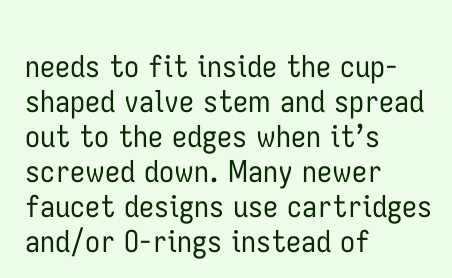needs to fit inside the cup-shaped valve stem and spread out to the edges when it’s screwed down. Many newer faucet designs use cartridges and/or O-rings instead of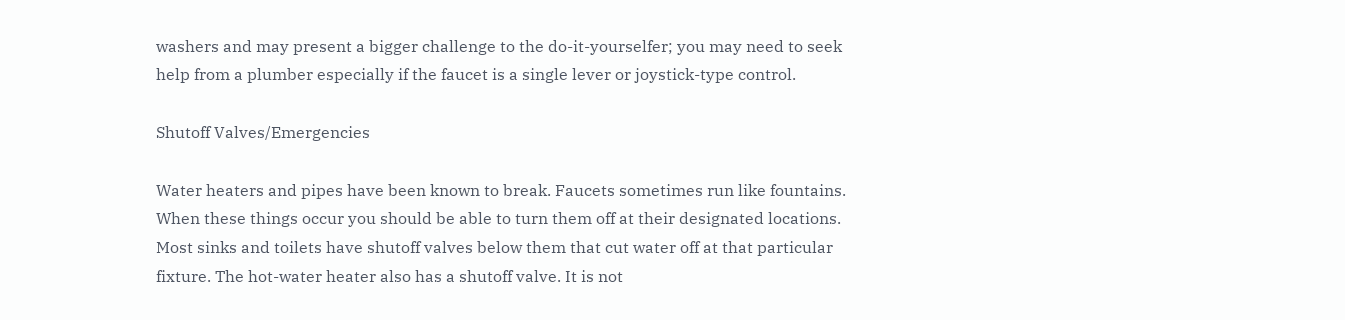washers and may present a bigger challenge to the do-it-yourselfer; you may need to seek help from a plumber especially if the faucet is a single lever or joystick-type control.

Shutoff Valves/Emergencies

Water heaters and pipes have been known to break. Faucets sometimes run like fountains. When these things occur you should be able to turn them off at their designated locations. Most sinks and toilets have shutoff valves below them that cut water off at that particular fixture. The hot-water heater also has a shutoff valve. It is not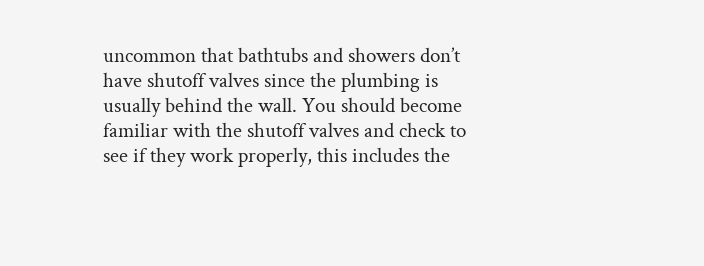uncommon that bathtubs and showers don’t have shutoff valves since the plumbing is usually behind the wall. You should become familiar with the shutoff valves and check to see if they work properly, this includes the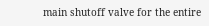main shutoff valve for the entire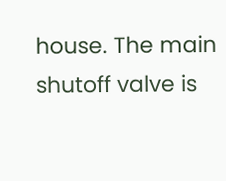house. The main shutoff valve is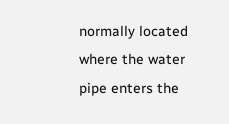normally located where the water pipe enters the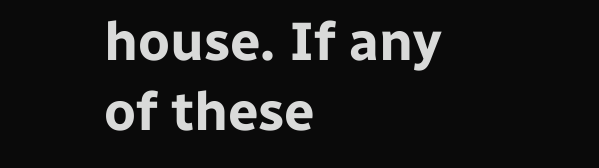house. If any of these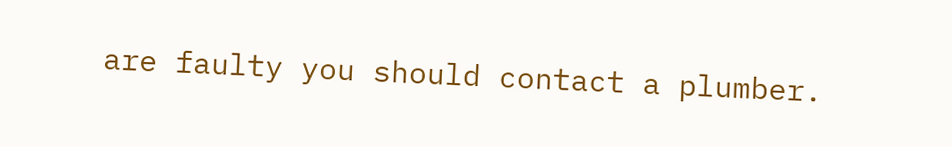are faulty you should contact a plumber.